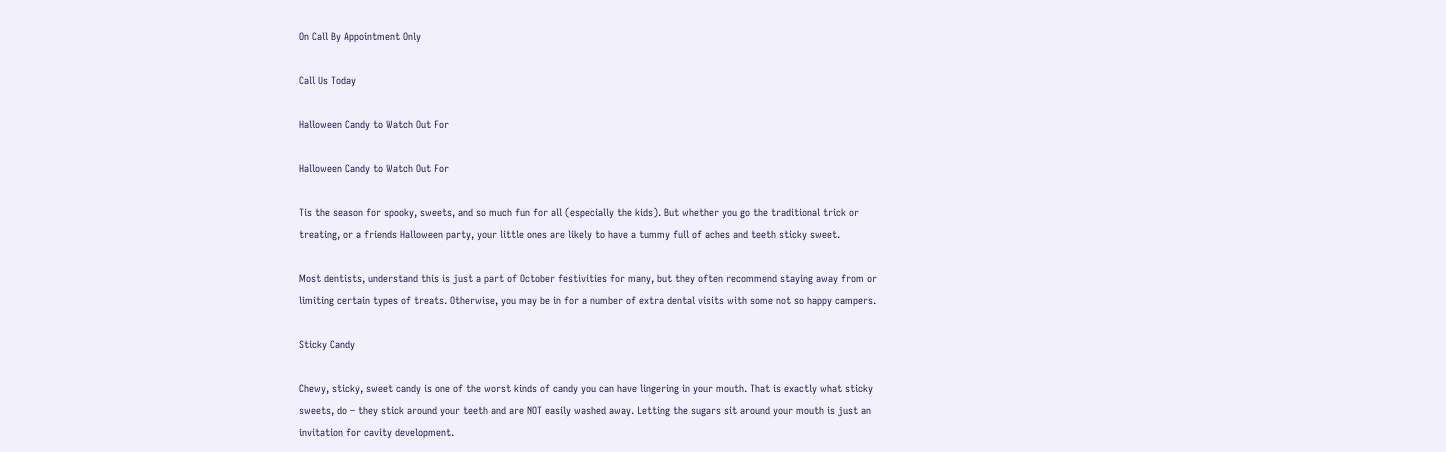On Call By Appointment Only

Call Us Today

Halloween Candy to Watch Out For

Halloween Candy to Watch Out For

Tis the season for spooky, sweets, and so much fun for all (especially the kids). But whether you go the traditional trick or treating, or a friends Halloween party, your little ones are likely to have a tummy full of aches and teeth sticky sweet.

Most dentists, understand this is just a part of October festivities for many, but they often recommend staying away from or limiting certain types of treats. Otherwise, you may be in for a number of extra dental visits with some not so happy campers.

Sticky Candy

Chewy, sticky, sweet candy is one of the worst kinds of candy you can have lingering in your mouth. That is exactly what sticky sweets, do – they stick around your teeth and are NOT easily washed away. Letting the sugars sit around your mouth is just an invitation for cavity development.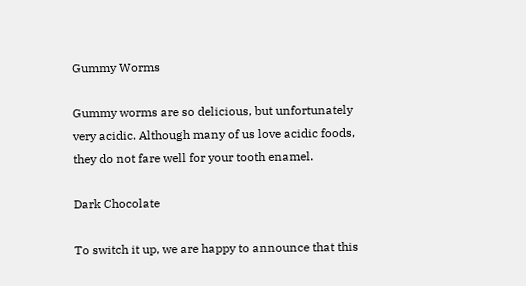Gummy Worms

Gummy worms are so delicious, but unfortunately very acidic. Although many of us love acidic foods, they do not fare well for your tooth enamel.

Dark Chocolate

To switch it up, we are happy to announce that this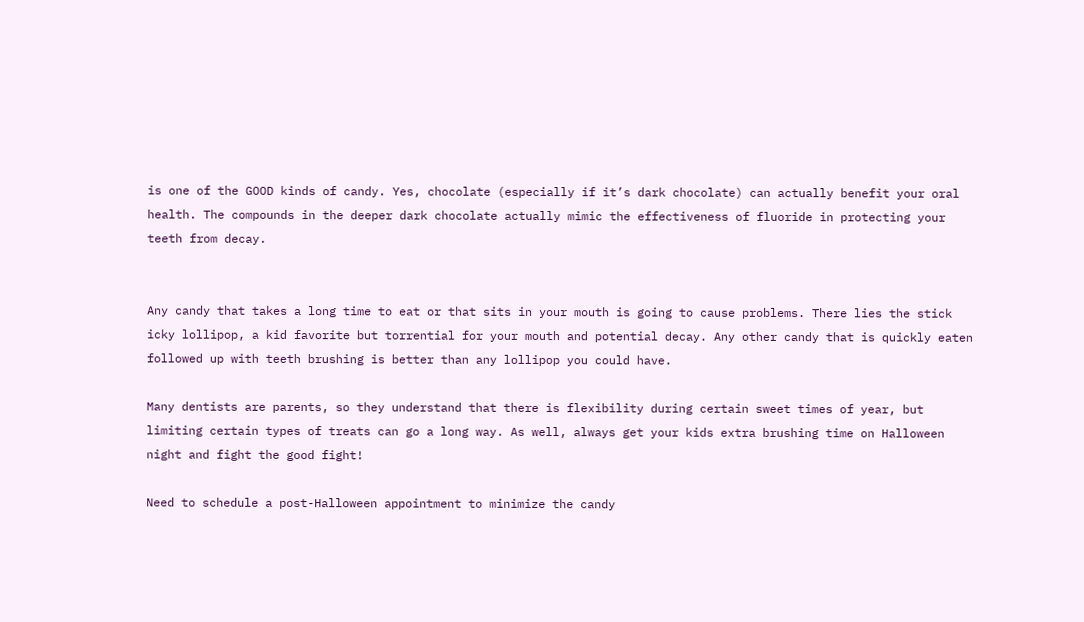is one of the GOOD kinds of candy. Yes, chocolate (especially if it’s dark chocolate) can actually benefit your oral health. The compounds in the deeper dark chocolate actually mimic the effectiveness of fluoride in protecting your teeth from decay.


Any candy that takes a long time to eat or that sits in your mouth is going to cause problems. There lies the stick icky lollipop, a kid favorite but torrential for your mouth and potential decay. Any other candy that is quickly eaten followed up with teeth brushing is better than any lollipop you could have.

Many dentists are parents, so they understand that there is flexibility during certain sweet times of year, but limiting certain types of treats can go a long way. As well, always get your kids extra brushing time on Halloween night and fight the good fight!

Need to schedule a post-Halloween appointment to minimize the candy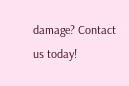damage? Contact us today!